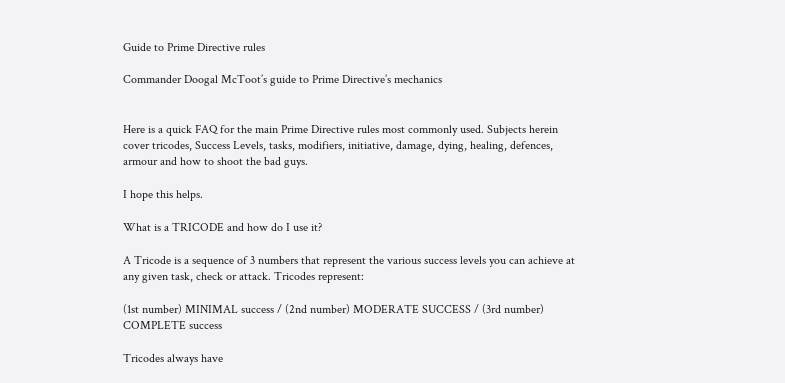Guide to Prime Directive rules

Commander Doogal McToot’s guide to Prime Directive’s mechanics


Here is a quick FAQ for the main Prime Directive rules most commonly used. Subjects herein cover tricodes, Success Levels, tasks, modifiers, initiative, damage, dying, healing, defences, armour and how to shoot the bad guys.

I hope this helps.

What is a TRICODE and how do I use it?

A Tricode is a sequence of 3 numbers that represent the various success levels you can achieve at any given task, check or attack. Tricodes represent:

(1st number) MINIMAL success / (2nd number) MODERATE SUCCESS / (3rd number) COMPLETE success

Tricodes always have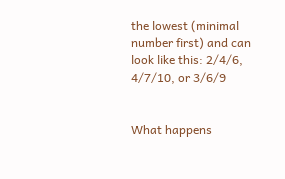the lowest (minimal number first) and can look like this: 2/4/6, 4/7/10, or 3/6/9


What happens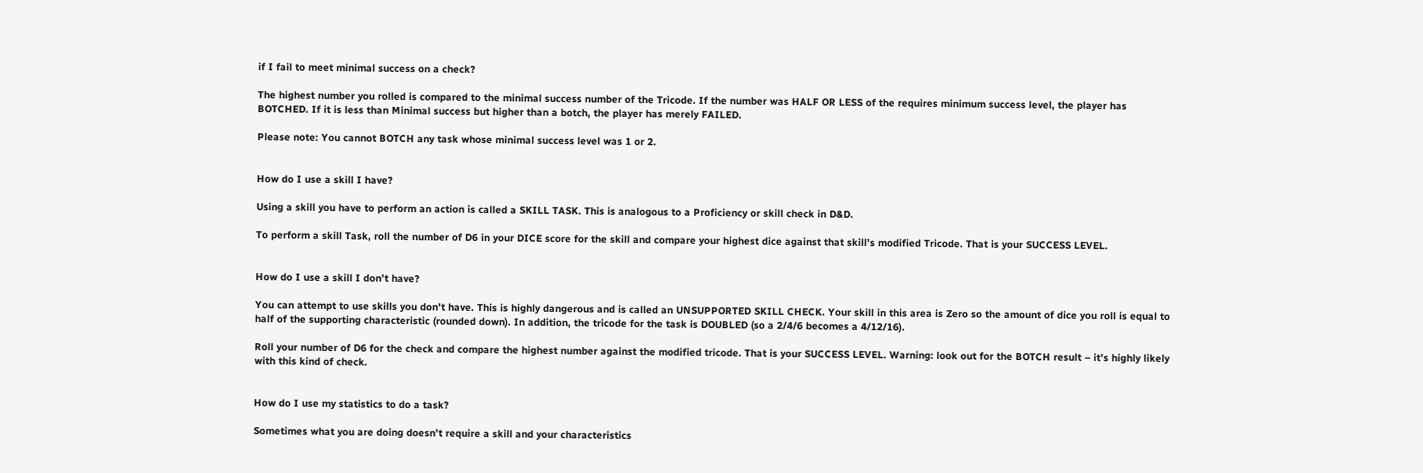if I fail to meet minimal success on a check?

The highest number you rolled is compared to the minimal success number of the Tricode. If the number was HALF OR LESS of the requires minimum success level, the player has BOTCHED. If it is less than Minimal success but higher than a botch, the player has merely FAILED.

Please note: You cannot BOTCH any task whose minimal success level was 1 or 2.


How do I use a skill I have?

Using a skill you have to perform an action is called a SKILL TASK. This is analogous to a Proficiency or skill check in D&D.

To perform a skill Task, roll the number of D6 in your DICE score for the skill and compare your highest dice against that skill’s modified Tricode. That is your SUCCESS LEVEL.


How do I use a skill I don’t have?

You can attempt to use skills you don’t have. This is highly dangerous and is called an UNSUPPORTED SKILL CHECK. Your skill in this area is Zero so the amount of dice you roll is equal to half of the supporting characteristic (rounded down). In addition, the tricode for the task is DOUBLED (so a 2/4/6 becomes a 4/12/16).

Roll your number of D6 for the check and compare the highest number against the modified tricode. That is your SUCCESS LEVEL. Warning: look out for the BOTCH result – it’s highly likely with this kind of check.


How do I use my statistics to do a task?

Sometimes what you are doing doesn’t require a skill and your characteristics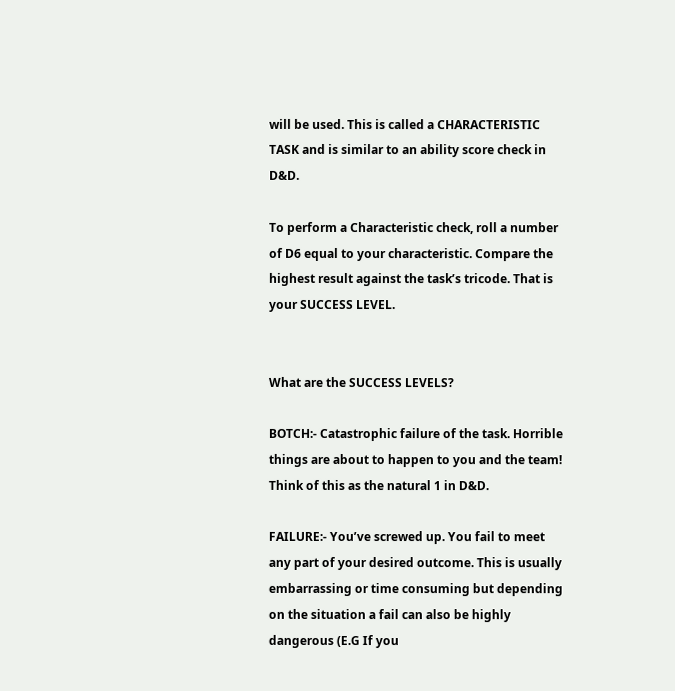will be used. This is called a CHARACTERISTIC TASK and is similar to an ability score check in D&D.

To perform a Characteristic check, roll a number of D6 equal to your characteristic. Compare the highest result against the task’s tricode. That is your SUCCESS LEVEL.


What are the SUCCESS LEVELS?

BOTCH:- Catastrophic failure of the task. Horrible things are about to happen to you and the team! Think of this as the natural 1 in D&D.

FAILURE:- You’ve screwed up. You fail to meet any part of your desired outcome. This is usually embarrassing or time consuming but depending on the situation a fail can also be highly dangerous (E.G If you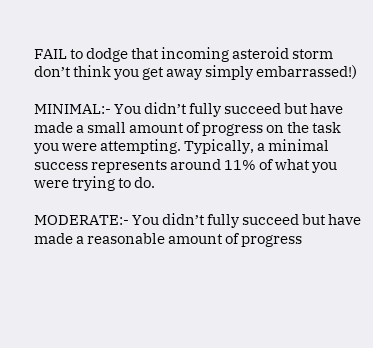FAIL to dodge that incoming asteroid storm don’t think you get away simply embarrassed!)

MINIMAL:- You didn’t fully succeed but have made a small amount of progress on the task you were attempting. Typically, a minimal success represents around 11% of what you were trying to do.

MODERATE:- You didn’t fully succeed but have made a reasonable amount of progress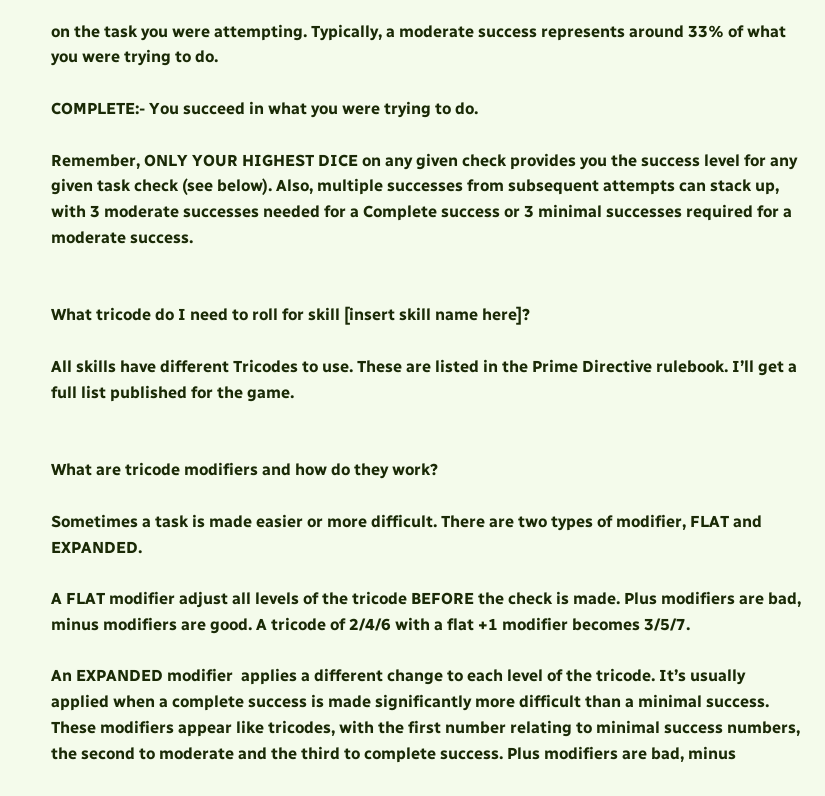on the task you were attempting. Typically, a moderate success represents around 33% of what you were trying to do.

COMPLETE:- You succeed in what you were trying to do.

Remember, ONLY YOUR HIGHEST DICE on any given check provides you the success level for any given task check (see below). Also, multiple successes from subsequent attempts can stack up, with 3 moderate successes needed for a Complete success or 3 minimal successes required for a moderate success.


What tricode do I need to roll for skill [insert skill name here]?

All skills have different Tricodes to use. These are listed in the Prime Directive rulebook. I’ll get a full list published for the game.


What are tricode modifiers and how do they work?

Sometimes a task is made easier or more difficult. There are two types of modifier, FLAT and EXPANDED.

A FLAT modifier adjust all levels of the tricode BEFORE the check is made. Plus modifiers are bad, minus modifiers are good. A tricode of 2/4/6 with a flat +1 modifier becomes 3/5/7.

An EXPANDED modifier  applies a different change to each level of the tricode. It’s usually applied when a complete success is made significantly more difficult than a minimal success. These modifiers appear like tricodes, with the first number relating to minimal success numbers, the second to moderate and the third to complete success. Plus modifiers are bad, minus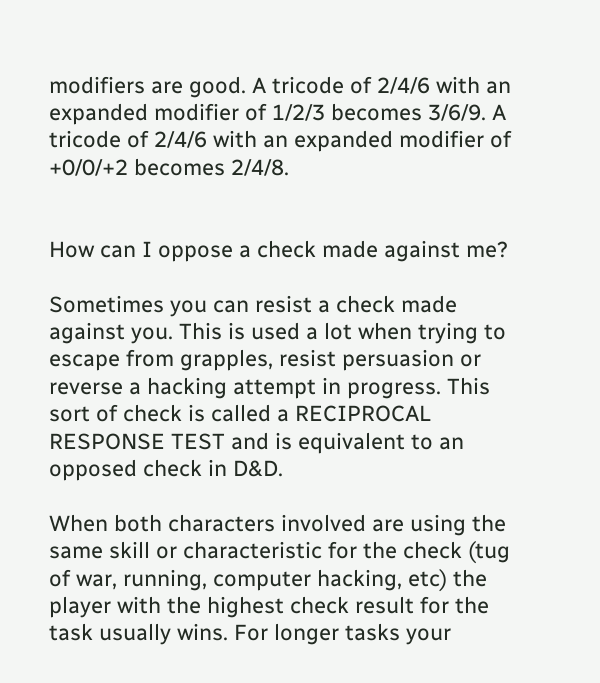modifiers are good. A tricode of 2/4/6 with an expanded modifier of 1/2/3 becomes 3/6/9. A tricode of 2/4/6 with an expanded modifier of +0/0/+2 becomes 2/4/8.


How can I oppose a check made against me?

Sometimes you can resist a check made against you. This is used a lot when trying to escape from grapples, resist persuasion or reverse a hacking attempt in progress. This sort of check is called a RECIPROCAL RESPONSE TEST and is equivalent to an opposed check in D&D.

When both characters involved are using the same skill or characteristic for the check (tug of war, running, computer hacking, etc) the player with the highest check result for the task usually wins. For longer tasks your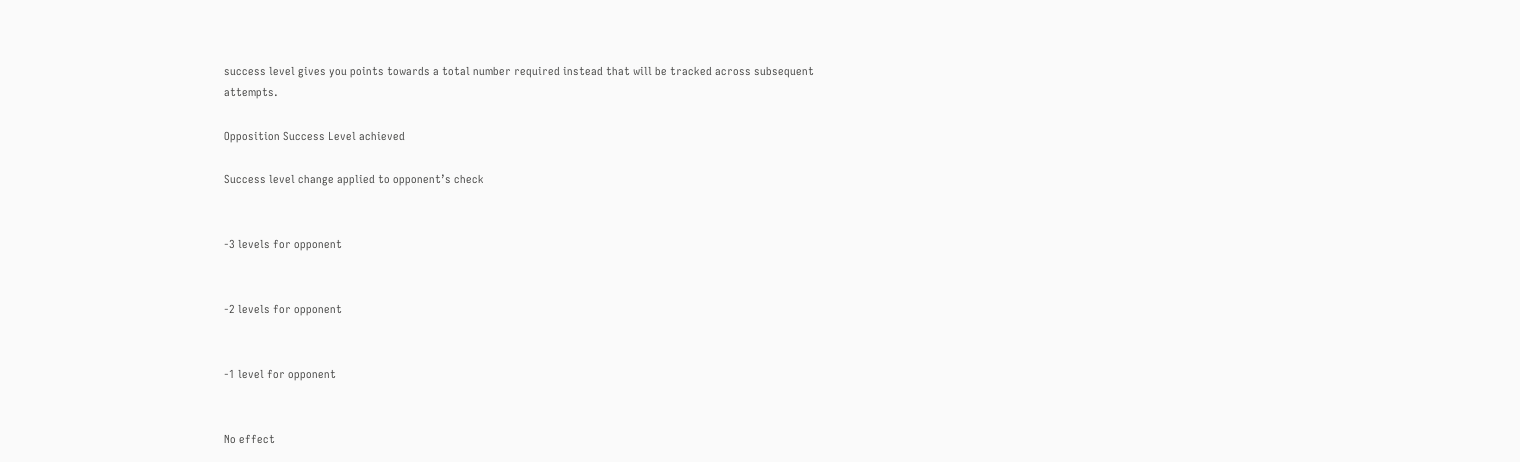success level gives you points towards a total number required instead that will be tracked across subsequent attempts.

Opposition Success Level achieved

Success level change applied to opponent’s check


-3 levels for opponent


-2 levels for opponent


-1 level for opponent


No effect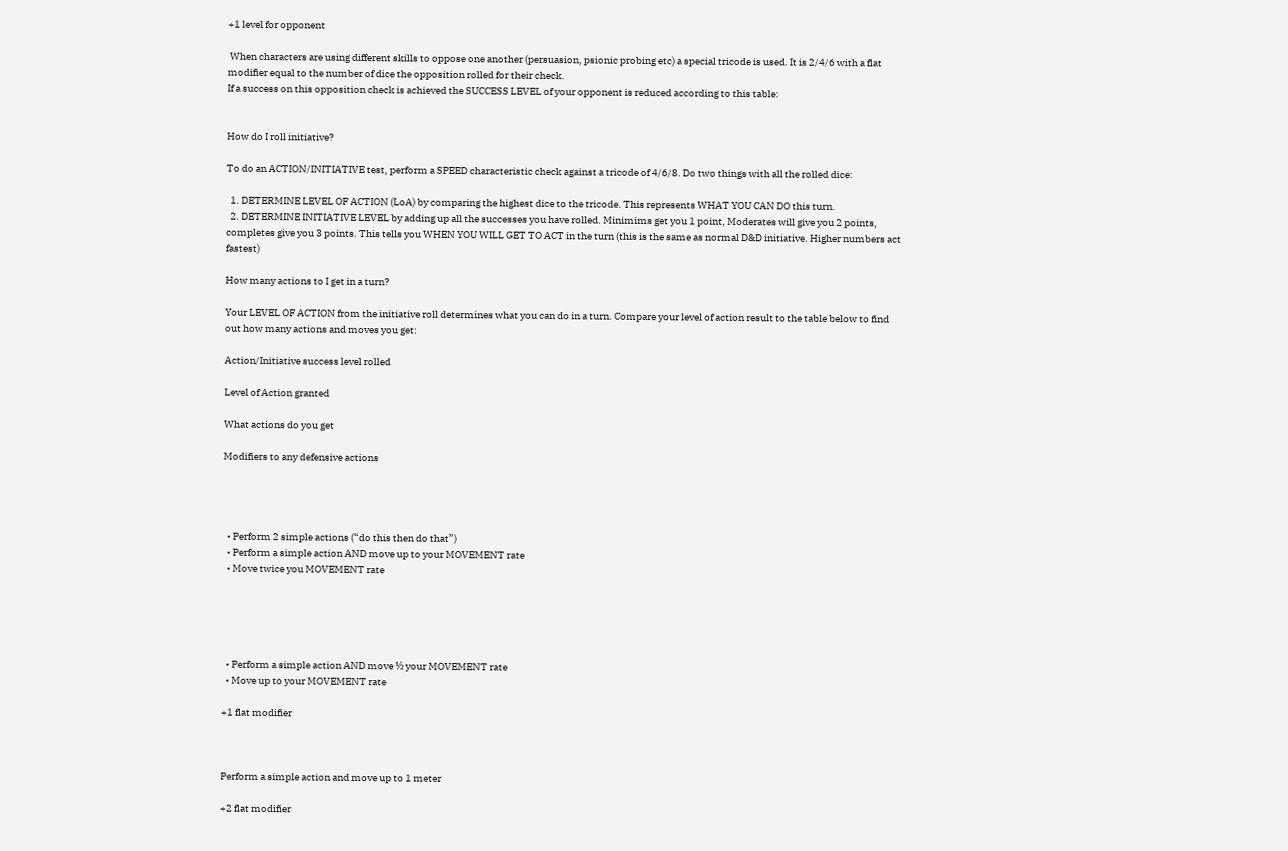+1 level for opponent

 When characters are using different skills to oppose one another (persuasion, psionic probing etc) a special tricode is used. It is 2/4/6 with a flat modifier equal to the number of dice the opposition rolled for their check.
If a success on this opposition check is achieved the SUCCESS LEVEL of your opponent is reduced according to this table:


How do I roll initiative?

To do an ACTION/INITIATIVE test, perform a SPEED characteristic check against a tricode of 4/6/8. Do two things with all the rolled dice:

  1. DETERMINE LEVEL OF ACTION (LoA) by comparing the highest dice to the tricode. This represents WHAT YOU CAN DO this turn.
  2. DETERMINE INITIATIVE LEVEL by adding up all the successes you have rolled. Minimims get you 1 point, Moderates will give you 2 points, completes give you 3 points. This tells you WHEN YOU WILL GET TO ACT in the turn (this is the same as normal D&D initiative. Higher numbers act fastest)

How many actions to I get in a turn?

Your LEVEL OF ACTION from the initiative roll determines what you can do in a turn. Compare your level of action result to the table below to find out how many actions and moves you get:

Action/Initiative success level rolled

Level of Action granted

What actions do you get

Modifiers to any defensive actions




  • Perform 2 simple actions (“do this then do that”)
  • Perform a simple action AND move up to your MOVEMENT rate
  • Move twice you MOVEMENT rate





  • Perform a simple action AND move ½ your MOVEMENT rate
  • Move up to your MOVEMENT rate

+1 flat modifier



Perform a simple action and move up to 1 meter

+2 flat modifier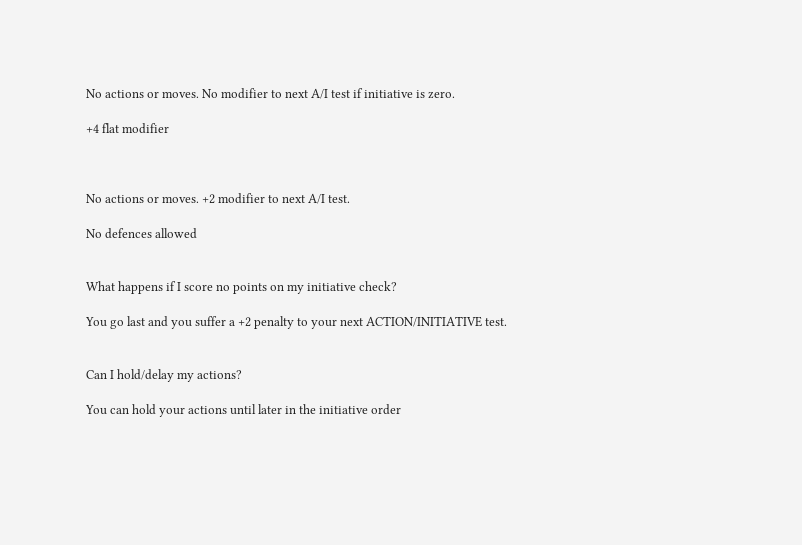No actions or moves. No modifier to next A/I test if initiative is zero.

+4 flat modifier



No actions or moves. +2 modifier to next A/I test.

No defences allowed


What happens if I score no points on my initiative check?

You go last and you suffer a +2 penalty to your next ACTION/INITIATIVE test.


Can I hold/delay my actions?

You can hold your actions until later in the initiative order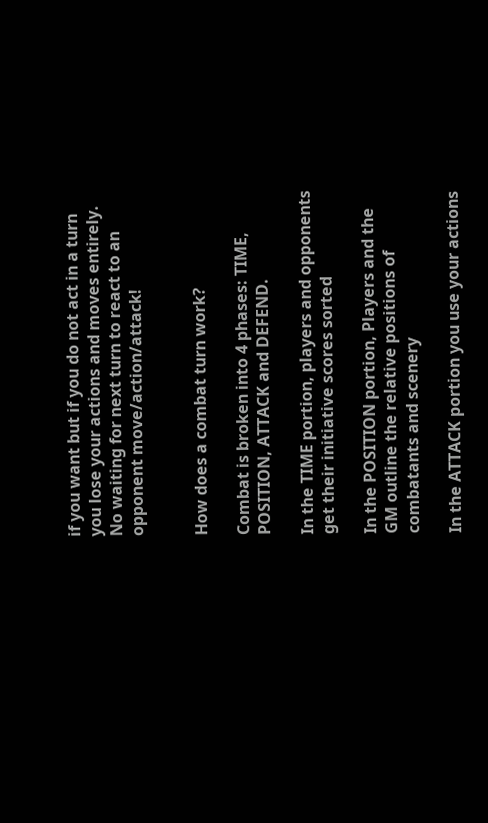if you want but if you do not act in a turn you lose your actions and moves entirely. No waiting for next turn to react to an opponent move/action/attack!


How does a combat turn work?

Combat is broken into 4 phases: TIME, POSITION, ATTACK and DEFEND.

In the TIME portion, players and opponents get their initiative scores sorted

In the POSITION portion, Players and the GM outline the relative positions of combatants and scenery

In the ATTACK portion you use your actions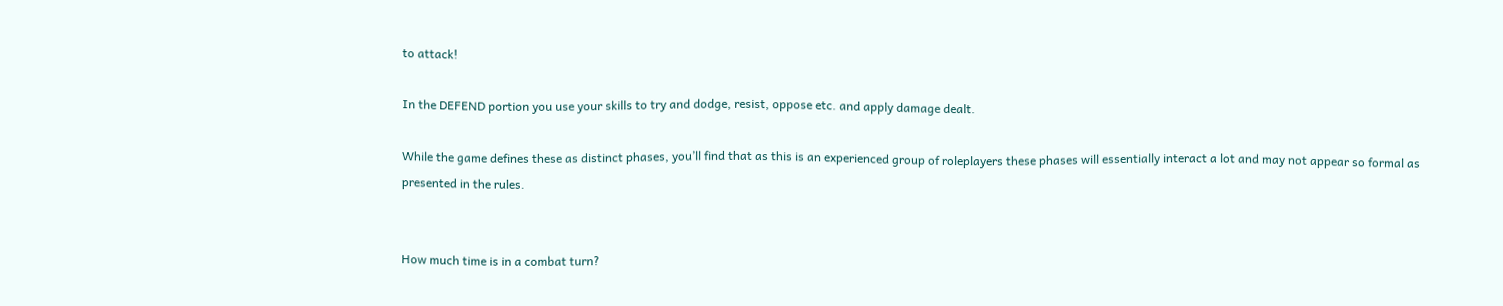to attack!

In the DEFEND portion you use your skills to try and dodge, resist, oppose etc. and apply damage dealt.

While the game defines these as distinct phases, you’ll find that as this is an experienced group of roleplayers these phases will essentially interact a lot and may not appear so formal as presented in the rules.


How much time is in a combat turn?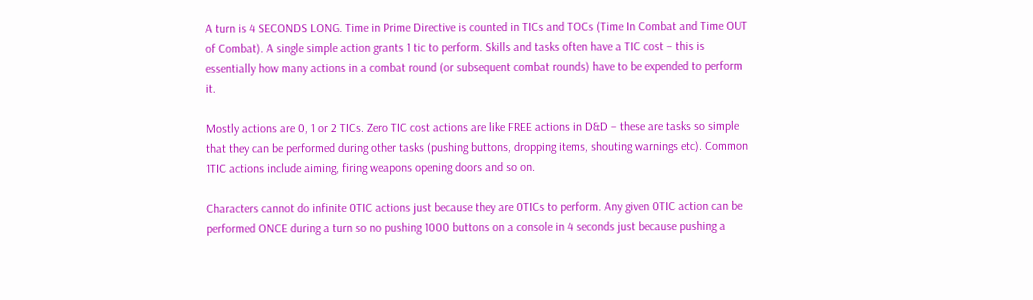A turn is 4 SECONDS LONG. Time in Prime Directive is counted in TICs and TOCs (Time In Combat and Time OUT of Combat). A single simple action grants 1 tic to perform. Skills and tasks often have a TIC cost – this is essentially how many actions in a combat round (or subsequent combat rounds) have to be expended to perform it.

Mostly actions are 0, 1 or 2 TICs. Zero TIC cost actions are like FREE actions in D&D – these are tasks so simple that they can be performed during other tasks (pushing buttons, dropping items, shouting warnings etc). Common 1TIC actions include aiming, firing weapons opening doors and so on.

Characters cannot do infinite 0TIC actions just because they are 0TICs to perform. Any given 0TIC action can be performed ONCE during a turn so no pushing 1000 buttons on a console in 4 seconds just because pushing a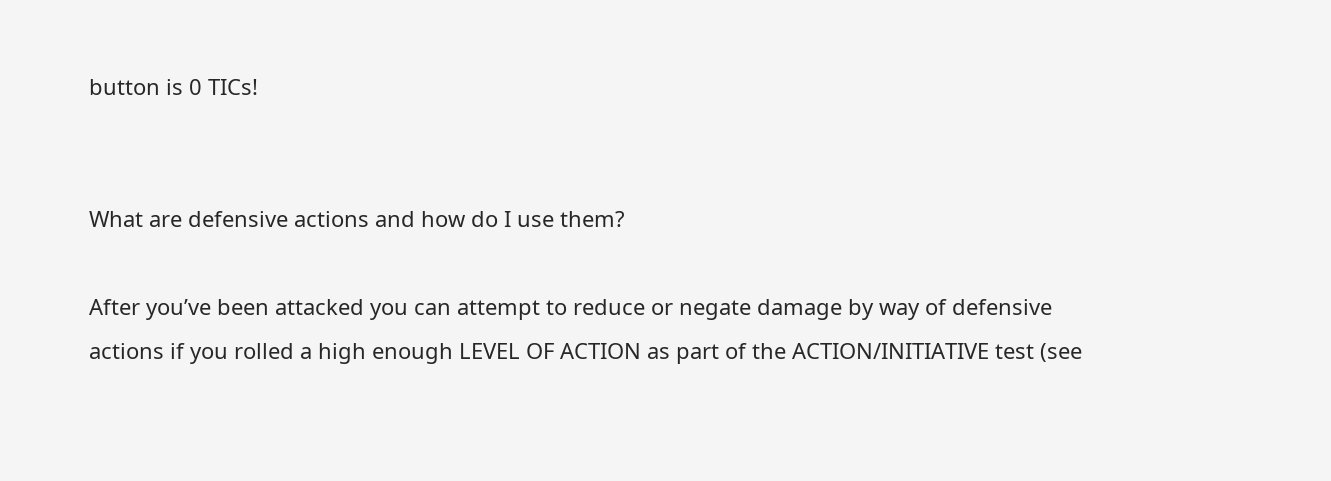button is 0 TICs!


What are defensive actions and how do I use them?

After you’ve been attacked you can attempt to reduce or negate damage by way of defensive actions if you rolled a high enough LEVEL OF ACTION as part of the ACTION/INITIATIVE test (see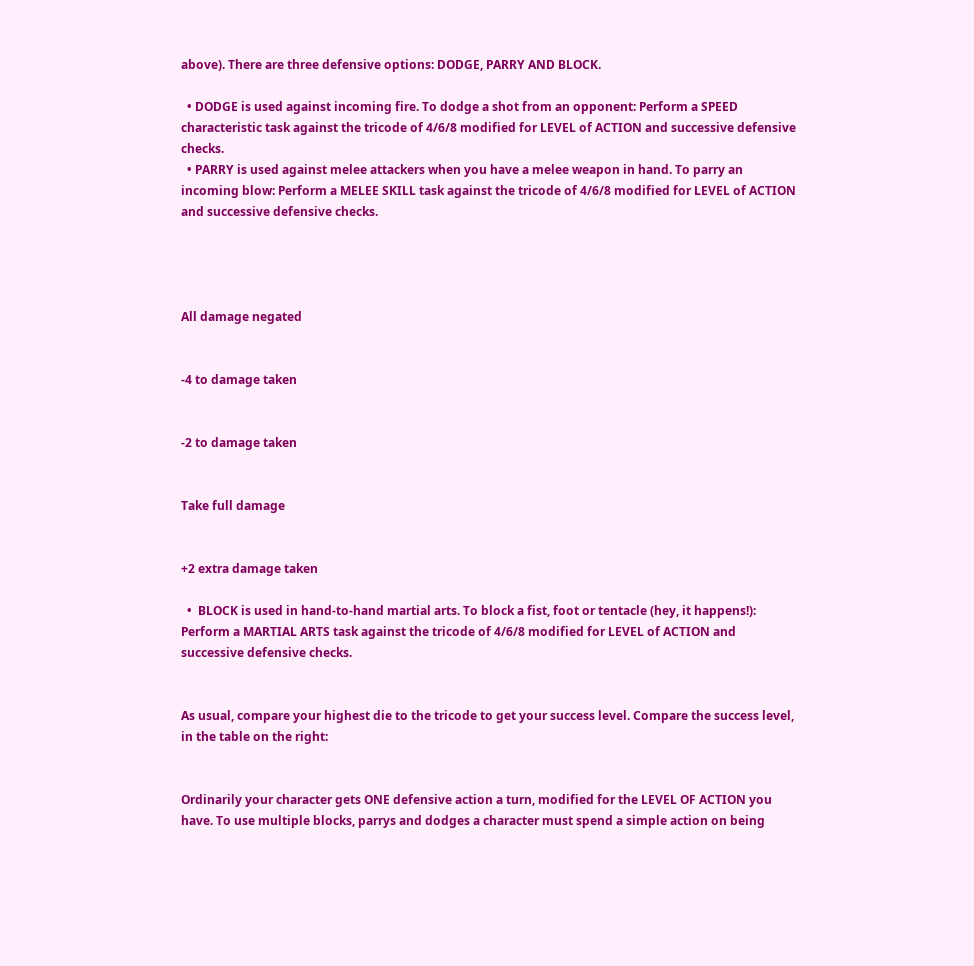above). There are three defensive options: DODGE, PARRY AND BLOCK.

  • DODGE is used against incoming fire. To dodge a shot from an opponent: Perform a SPEED characteristic task against the tricode of 4/6/8 modified for LEVEL of ACTION and successive defensive checks.
  • PARRY is used against melee attackers when you have a melee weapon in hand. To parry an incoming blow: Perform a MELEE SKILL task against the tricode of 4/6/8 modified for LEVEL of ACTION and successive defensive checks.




All damage negated


-4 to damage taken


-2 to damage taken


Take full damage


+2 extra damage taken

  •  BLOCK is used in hand-to-hand martial arts. To block a fist, foot or tentacle (hey, it happens!): Perform a MARTIAL ARTS task against the tricode of 4/6/8 modified for LEVEL of ACTION and successive defensive checks.


As usual, compare your highest die to the tricode to get your success level. Compare the success level, in the table on the right:


Ordinarily your character gets ONE defensive action a turn, modified for the LEVEL OF ACTION you have. To use multiple blocks, parrys and dodges a character must spend a simple action on being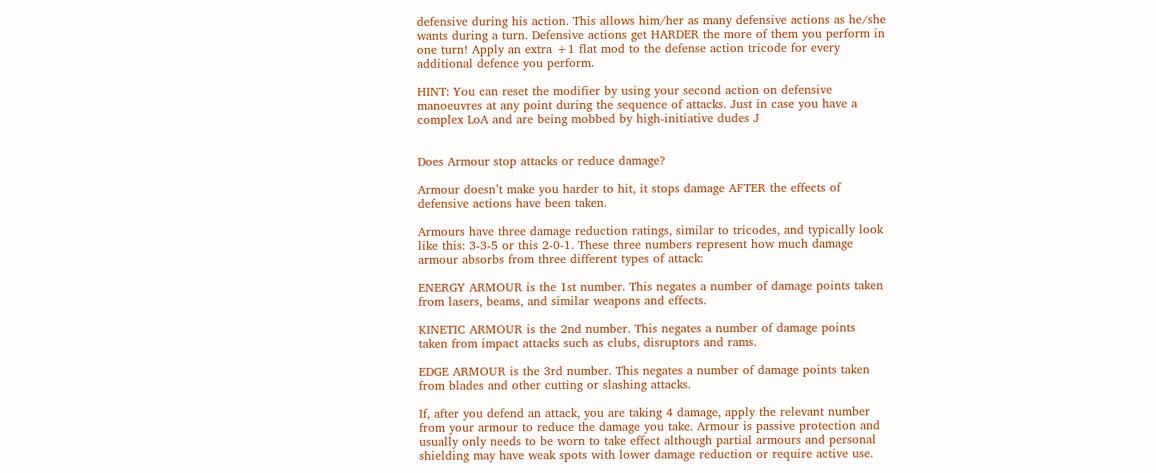defensive during his action. This allows him/her as many defensive actions as he/she wants during a turn. Defensive actions get HARDER the more of them you perform in one turn! Apply an extra +1 flat mod to the defense action tricode for every additional defence you perform.

HINT: You can reset the modifier by using your second action on defensive manoeuvres at any point during the sequence of attacks. Just in case you have a complex LoA and are being mobbed by high-initiative dudes J


Does Armour stop attacks or reduce damage?

Armour doesn’t make you harder to hit, it stops damage AFTER the effects of defensive actions have been taken.

Armours have three damage reduction ratings, similar to tricodes, and typically look like this: 3-3-5 or this 2-0-1. These three numbers represent how much damage armour absorbs from three different types of attack:

ENERGY ARMOUR is the 1st number. This negates a number of damage points taken from lasers, beams, and similar weapons and effects.

KINETIC ARMOUR is the 2nd number. This negates a number of damage points taken from impact attacks such as clubs, disruptors and rams.

EDGE ARMOUR is the 3rd number. This negates a number of damage points taken from blades and other cutting or slashing attacks.

If, after you defend an attack, you are taking 4 damage, apply the relevant number from your armour to reduce the damage you take. Armour is passive protection and usually only needs to be worn to take effect although partial armours and personal shielding may have weak spots with lower damage reduction or require active use.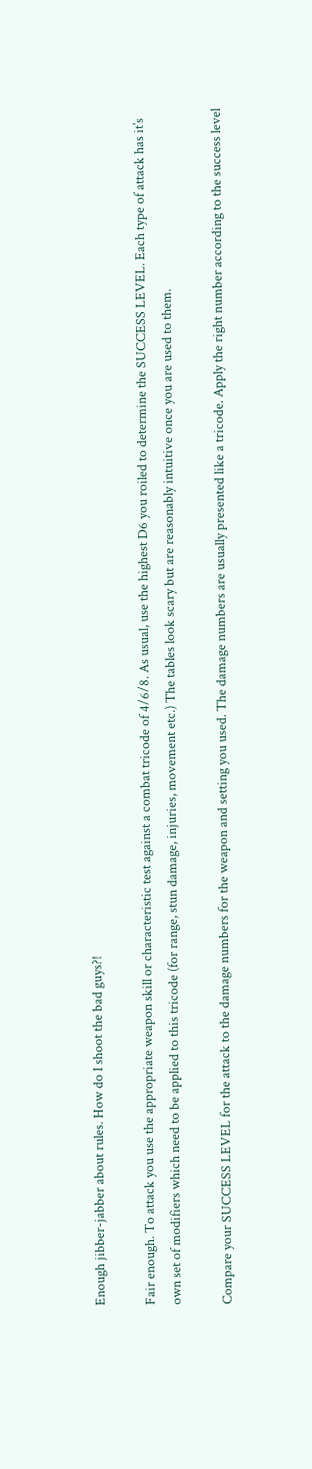Enough jibber-jabber about rules. How do I shoot the bad guys?!

Fair enough. To attack you use the appropriate weapon skill or characteristic test against a combat tricode of 4/6/8. As usual, use the highest D6 you roiled to determine the SUCCESS LEVEL. Each type of attack has it’s own set of modifiers which need to be applied to this tricode (for range, stun damage, injuries, movement etc.) The tables look scary but are reasonably intuitive once you are used to them.

Compare your SUCCESS LEVEL for the attack to the damage numbers for the weapon and setting you used. The damage numbers are usually presented like a tricode. Apply the right number according to the success level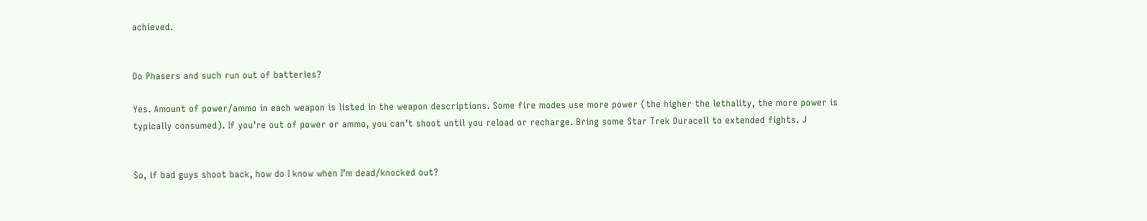achieved.


Do Phasers and such run out of batteries?

Yes. Amount of power/ammo in each weapon is listed in the weapon descriptions. Some fire modes use more power (the higher the lethality, the more power is typically consumed). If you’re out of power or ammo, you can’t shoot until you reload or recharge. Bring some Star Trek Duracell to extended fights. J


So, if bad guys shoot back, how do I know when I’m dead/knocked out?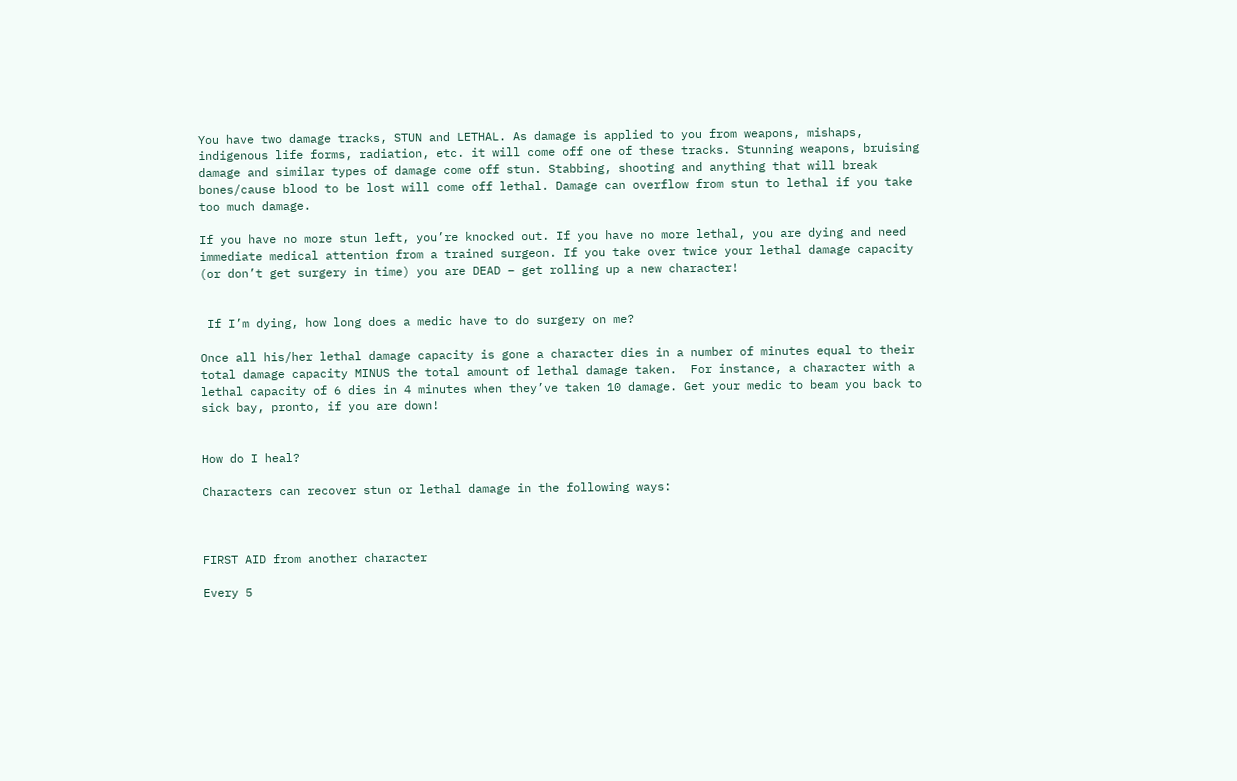You have two damage tracks, STUN and LETHAL. As damage is applied to you from weapons, mishaps, indigenous life forms, radiation, etc. it will come off one of these tracks. Stunning weapons, bruising damage and similar types of damage come off stun. Stabbing, shooting and anything that will break bones/cause blood to be lost will come off lethal. Damage can overflow from stun to lethal if you take too much damage.

If you have no more stun left, you’re knocked out. If you have no more lethal, you are dying and need immediate medical attention from a trained surgeon. If you take over twice your lethal damage capacity (or don’t get surgery in time) you are DEAD – get rolling up a new character!


 If I’m dying, how long does a medic have to do surgery on me?

Once all his/her lethal damage capacity is gone a character dies in a number of minutes equal to their total damage capacity MINUS the total amount of lethal damage taken.  For instance, a character with a lethal capacity of 6 dies in 4 minutes when they’ve taken 10 damage. Get your medic to beam you back to sick bay, pronto, if you are down!


How do I heal?

Characters can recover stun or lethal damage in the following ways:



FIRST AID from another character

Every 5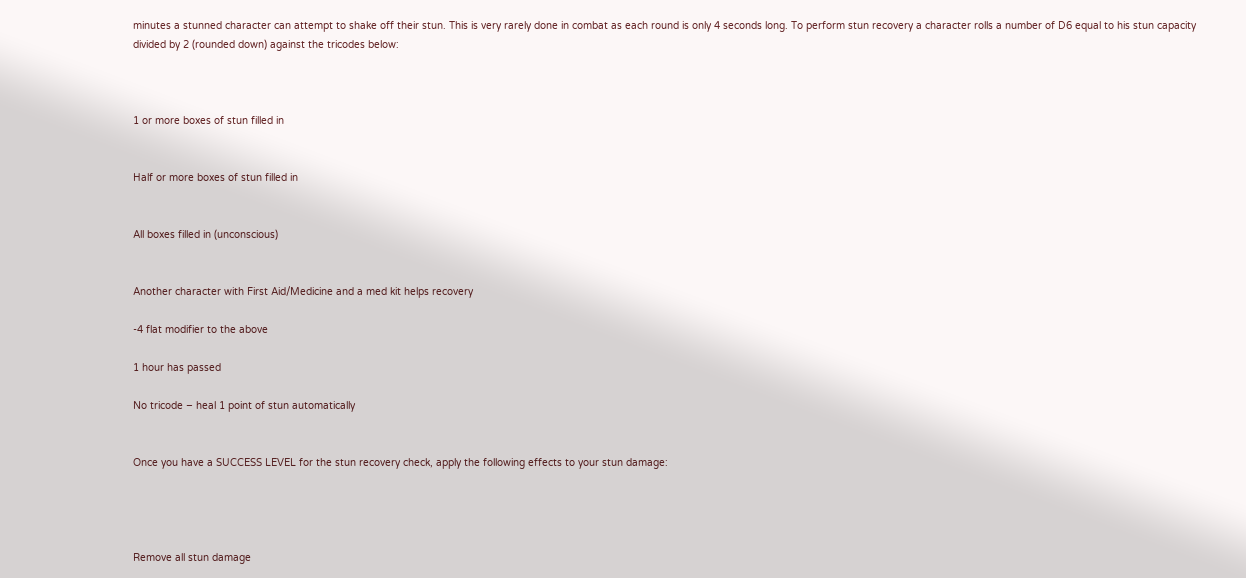minutes a stunned character can attempt to shake off their stun. This is very rarely done in combat as each round is only 4 seconds long. To perform stun recovery a character rolls a number of D6 equal to his stun capacity divided by 2 (rounded down) against the tricodes below:



1 or more boxes of stun filled in


Half or more boxes of stun filled in


All boxes filled in (unconscious)


Another character with First Aid/Medicine and a med kit helps recovery

-4 flat modifier to the above

1 hour has passed

No tricode – heal 1 point of stun automatically


Once you have a SUCCESS LEVEL for the stun recovery check, apply the following effects to your stun damage:




Remove all stun damage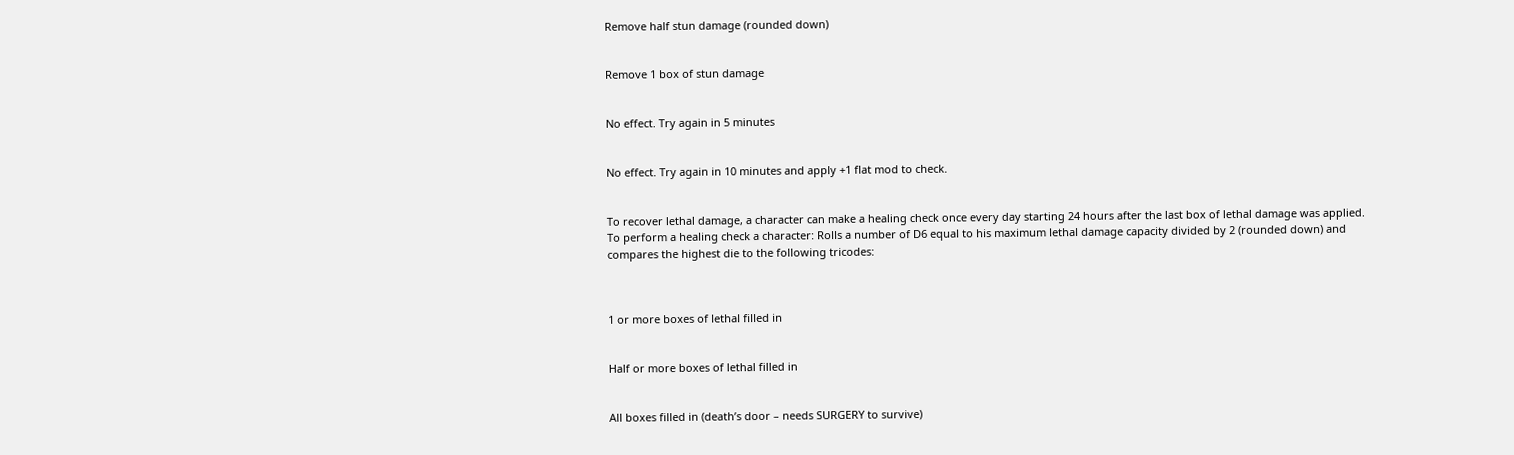Remove half stun damage (rounded down)


Remove 1 box of stun damage


No effect. Try again in 5 minutes


No effect. Try again in 10 minutes and apply +1 flat mod to check.


To recover lethal damage, a character can make a healing check once every day starting 24 hours after the last box of lethal damage was applied. To perform a healing check a character: Rolls a number of D6 equal to his maximum lethal damage capacity divided by 2 (rounded down) and compares the highest die to the following tricodes:



1 or more boxes of lethal filled in


Half or more boxes of lethal filled in


All boxes filled in (death’s door – needs SURGERY to survive)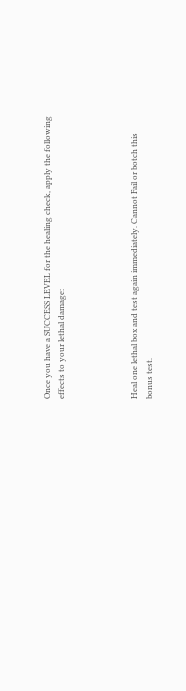Once you have a SUCCESS LEVEL for the healing check, apply the following effects to your lethal damage:




Heal one lethal box and test again immediately. Cannot Fail or botch this bonus test.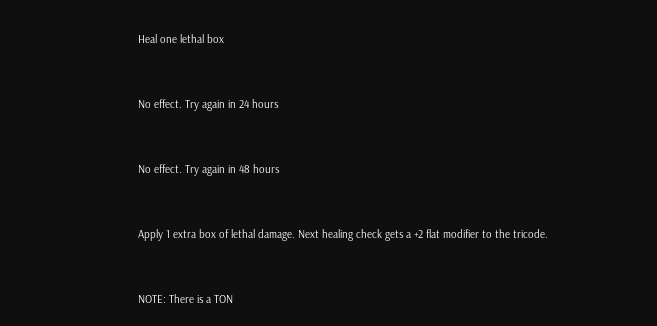Heal one lethal box


No effect. Try again in 24 hours


No effect. Try again in 48 hours


Apply 1 extra box of lethal damage. Next healing check gets a +2 flat modifier to the tricode.


NOTE: There is a TON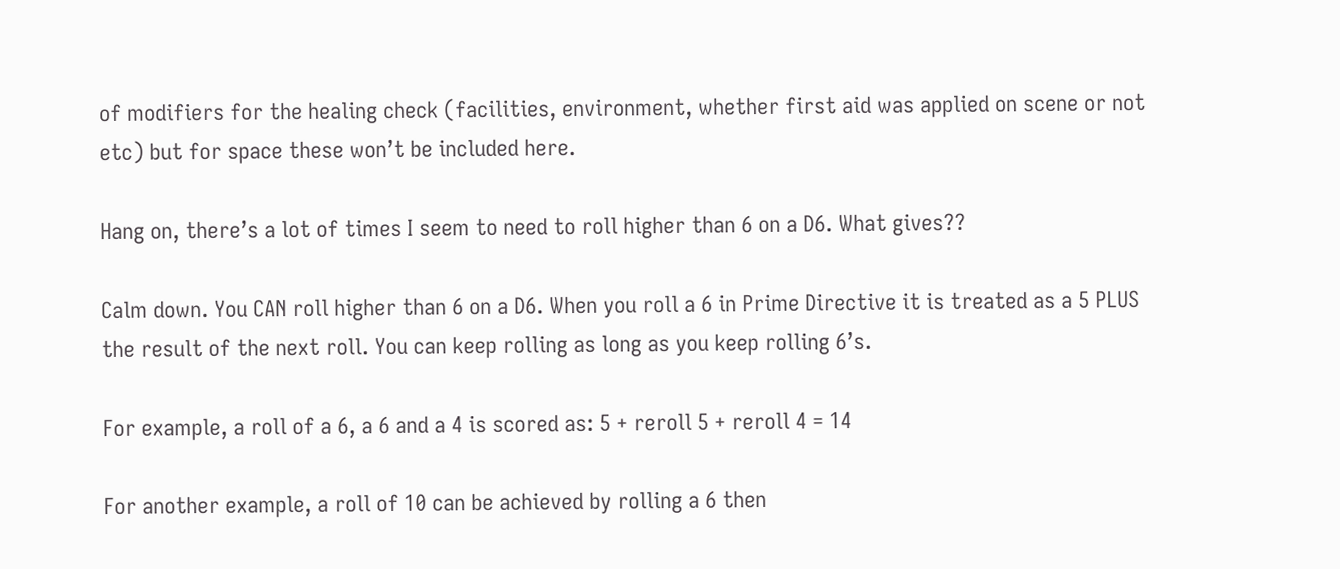of modifiers for the healing check (facilities, environment, whether first aid was applied on scene or not etc) but for space these won’t be included here.

Hang on, there’s a lot of times I seem to need to roll higher than 6 on a D6. What gives??

Calm down. You CAN roll higher than 6 on a D6. When you roll a 6 in Prime Directive it is treated as a 5 PLUS the result of the next roll. You can keep rolling as long as you keep rolling 6’s.

For example, a roll of a 6, a 6 and a 4 is scored as: 5 + reroll 5 + reroll 4 = 14

For another example, a roll of 10 can be achieved by rolling a 6 then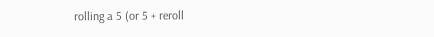rolling a 5 (or 5 + reroll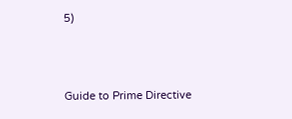5)



Guide to Prime Directive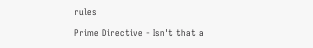rules

Prime Directive - Isn't that a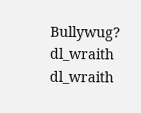Bullywug? dl_wraith dl_wraith